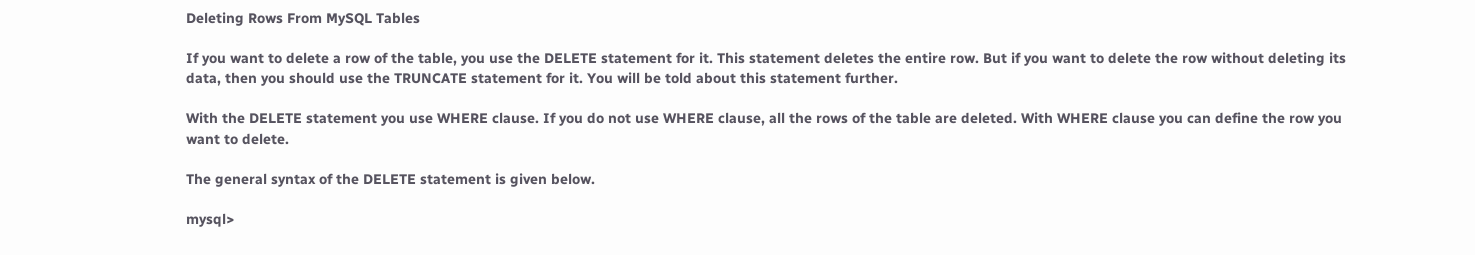Deleting Rows From MySQL Tables

If you want to delete a row of the table, you use the DELETE statement for it. This statement deletes the entire row. But if you want to delete the row without deleting its data, then you should use the TRUNCATE statement for it. You will be told about this statement further.

With the DELETE statement you use WHERE clause. If you do not use WHERE clause, all the rows of the table are deleted. With WHERE clause you can define the row you want to delete.

The general syntax of the DELETE statement is given below.

mysql>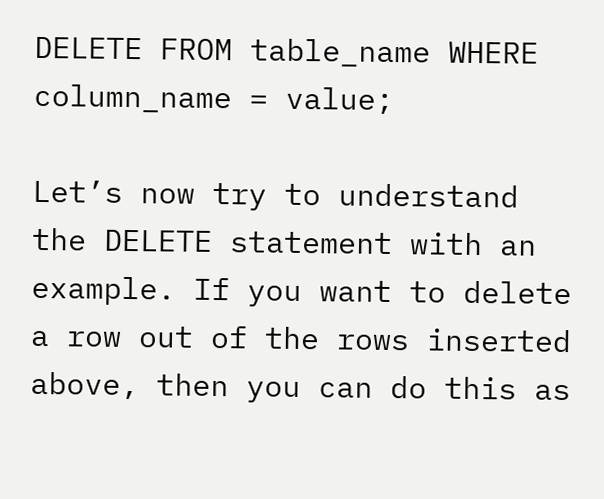DELETE FROM table_name WHERE column_name = value;

Let’s now try to understand the DELETE statement with an example. If you want to delete a row out of the rows inserted above, then you can do this as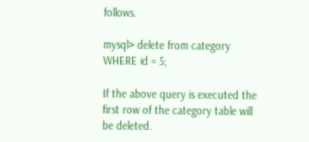follows.

mysql> delete from category WHERE id = 5;

If the above query is executed the first row of the category table will be deleted.